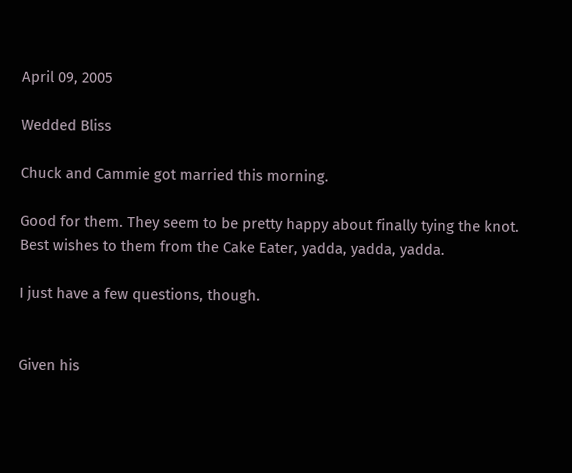April 09, 2005

Wedded Bliss

Chuck and Cammie got married this morning.

Good for them. They seem to be pretty happy about finally tying the knot. Best wishes to them from the Cake Eater, yadda, yadda, yadda.

I just have a few questions, though.


Given his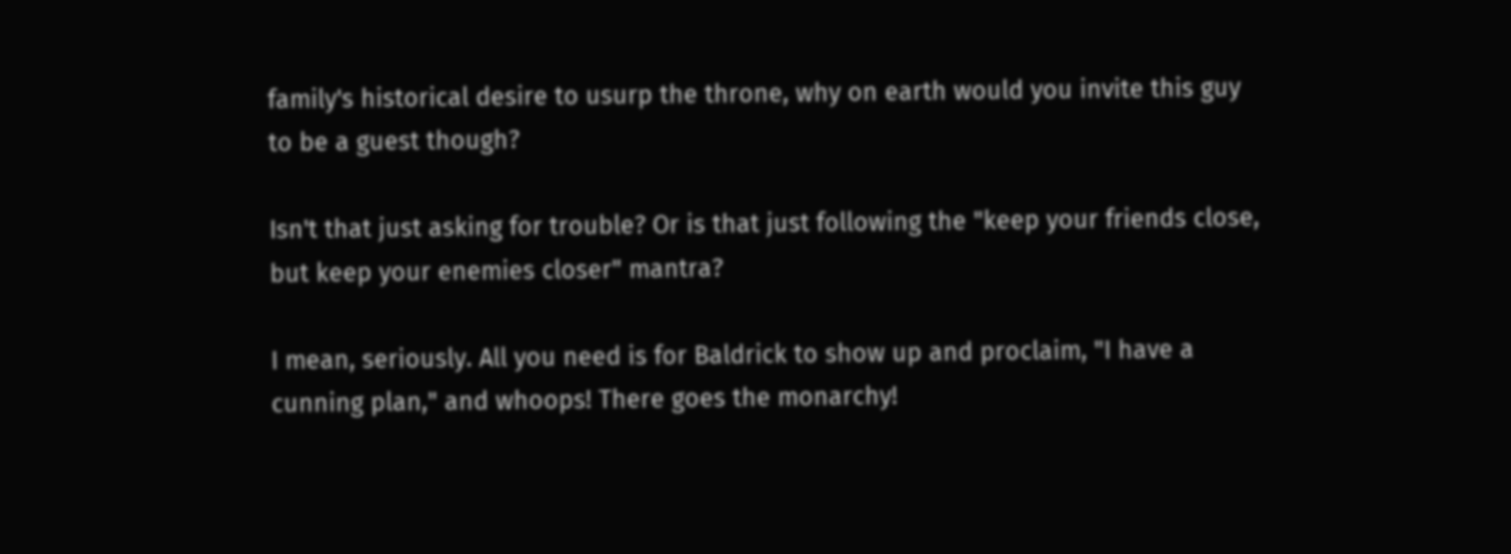family's historical desire to usurp the throne, why on earth would you invite this guy to be a guest though?

Isn't that just asking for trouble? Or is that just following the "keep your friends close, but keep your enemies closer" mantra?

I mean, seriously. All you need is for Baldrick to show up and proclaim, "I have a cunning plan," and whoops! There goes the monarchy!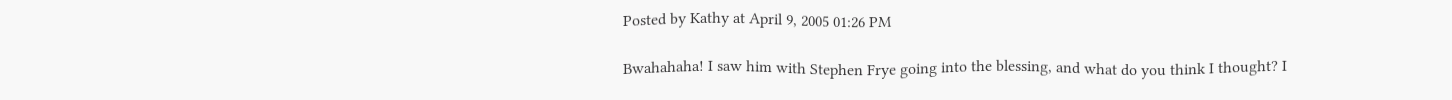Posted by Kathy at April 9, 2005 01:26 PM

Bwahahaha! I saw him with Stephen Frye going into the blessing, and what do you think I thought? I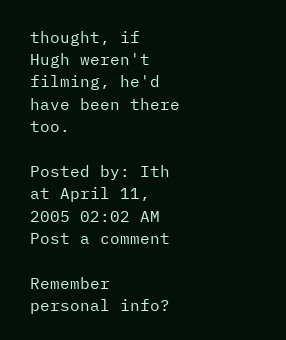thought, if Hugh weren't filming, he'd have been there too.

Posted by: Ith at April 11, 2005 02:02 AM
Post a comment

Remember personal info?